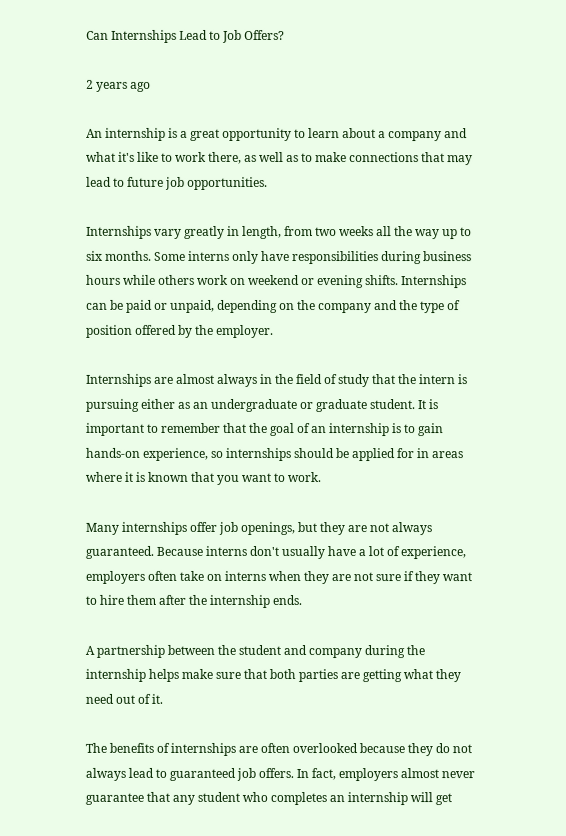Can Internships Lead to Job Offers?

2 years ago

An internship is a great opportunity to learn about a company and what it's like to work there, as well as to make connections that may lead to future job opportunities.

Internships vary greatly in length, from two weeks all the way up to six months. Some interns only have responsibilities during business hours while others work on weekend or evening shifts. Internships can be paid or unpaid, depending on the company and the type of position offered by the employer.

Internships are almost always in the field of study that the intern is pursuing either as an undergraduate or graduate student. It is important to remember that the goal of an internship is to gain hands-on experience, so internships should be applied for in areas where it is known that you want to work.

Many internships offer job openings, but they are not always guaranteed. Because interns don't usually have a lot of experience, employers often take on interns when they are not sure if they want to hire them after the internship ends.

A partnership between the student and company during the internship helps make sure that both parties are getting what they need out of it.

The benefits of internships are often overlooked because they do not always lead to guaranteed job offers. In fact, employers almost never guarantee that any student who completes an internship will get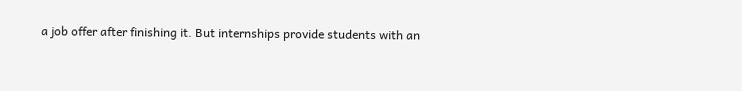a job offer after finishing it. But internships provide students with an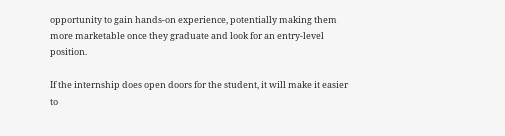opportunity to gain hands-on experience, potentially making them more marketable once they graduate and look for an entry-level position.

If the internship does open doors for the student, it will make it easier to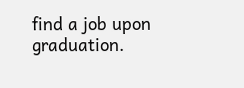find a job upon graduation.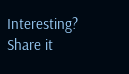Interesting? Share it